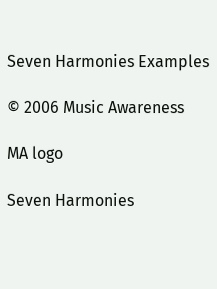Seven Harmonies Examples

© 2006 Music Awareness

MA logo

Seven Harmonies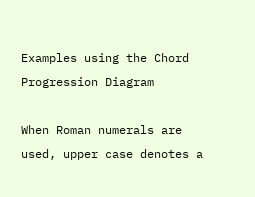Examples using the Chord Progression Diagram

When Roman numerals are used, upper case denotes a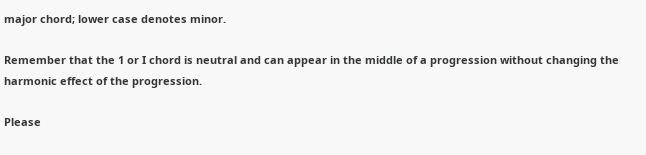major chord; lower case denotes minor.

Remember that the 1 or I chord is neutral and can appear in the middle of a progression without changing the harmonic effect of the progression.

Please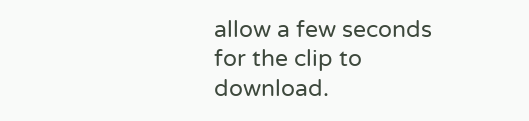allow a few seconds for the clip to download.